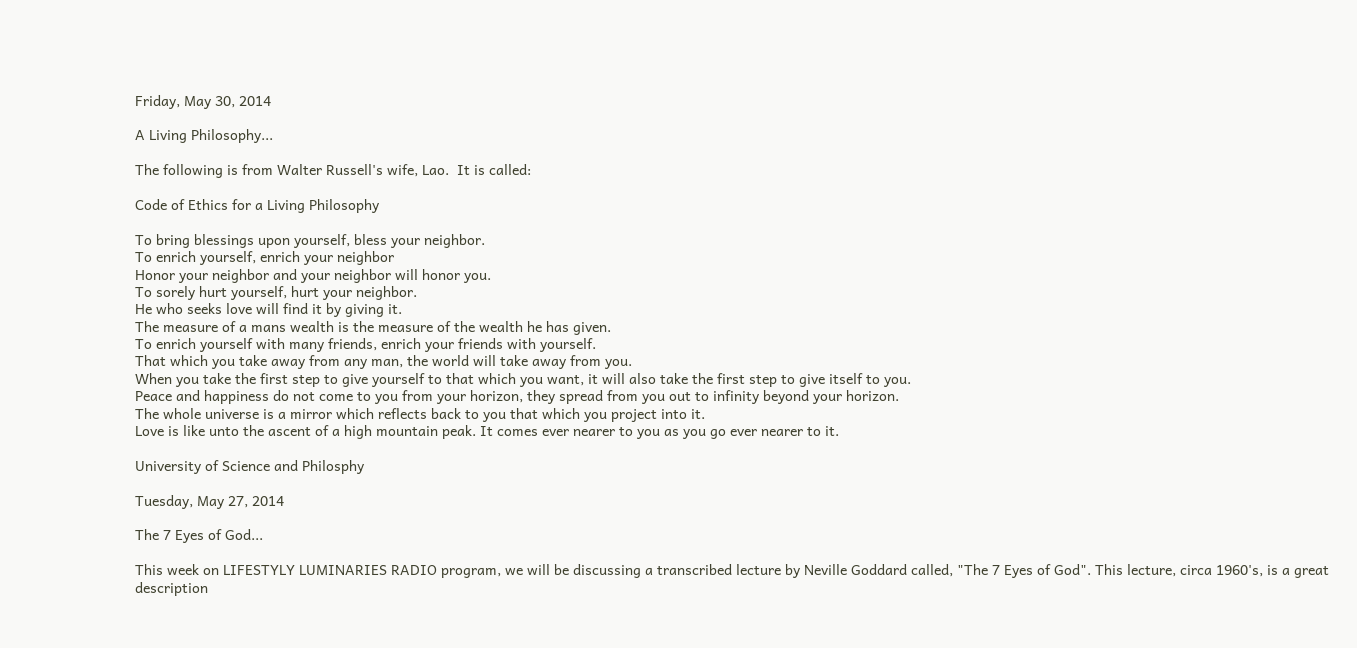Friday, May 30, 2014

A Living Philosophy...

The following is from Walter Russell's wife, Lao.  It is called:

Code of Ethics for a Living Philosophy

To bring blessings upon yourself, bless your neighbor.
To enrich yourself, enrich your neighbor
Honor your neighbor and your neighbor will honor you.
To sorely hurt yourself, hurt your neighbor.
He who seeks love will find it by giving it.
The measure of a mans wealth is the measure of the wealth he has given.
To enrich yourself with many friends, enrich your friends with yourself.
That which you take away from any man, the world will take away from you.
When you take the first step to give yourself to that which you want, it will also take the first step to give itself to you.
Peace and happiness do not come to you from your horizon, they spread from you out to infinity beyond your horizon.
The whole universe is a mirror which reflects back to you that which you project into it.
Love is like unto the ascent of a high mountain peak. It comes ever nearer to you as you go ever nearer to it.

University of Science and Philosphy

Tuesday, May 27, 2014

The 7 Eyes of God...

This week on LIFESTYLY LUMINARIES RADIO program, we will be discussing a transcribed lecture by Neville Goddard called, "The 7 Eyes of God". This lecture, circa 1960's, is a great description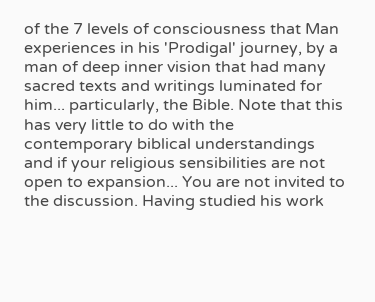of the 7 levels of consciousness that Man experiences in his 'Prodigal' journey, by a man of deep inner vision that had many sacred texts and writings luminated for him... particularly, the Bible. Note that this has very little to do with the contemporary biblical understandings and if your religious sensibilities are not open to expansion... You are not invited to the discussion. Having studied his work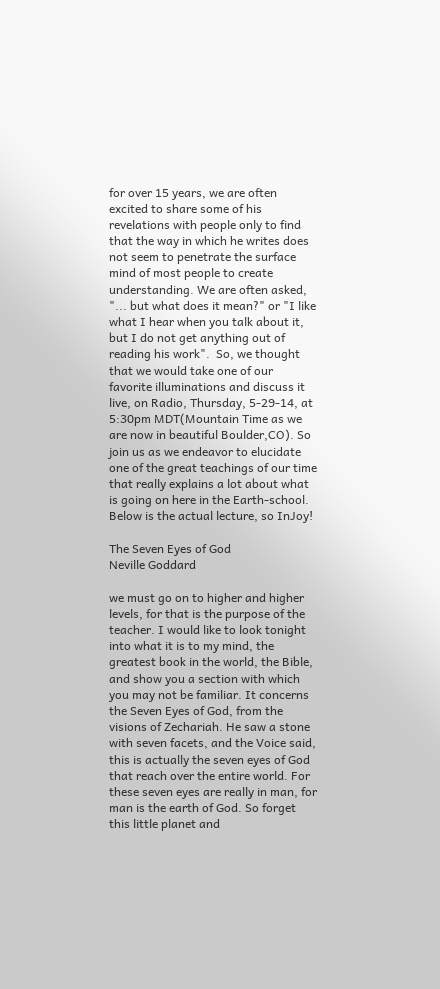for over 15 years, we are often excited to share some of his revelations with people only to find that the way in which he writes does not seem to penetrate the surface mind of most people to create understanding. We are often asked, "... but what does it mean?" or "I like what I hear when you talk about it, but I do not get anything out of reading his work".  So, we thought that we would take one of our favorite illuminations and discuss it live, on Radio, Thursday, 5-29-14, at 5:30pm MDT(Mountain Time as we are now in beautiful Boulder,CO). So join us as we endeavor to elucidate one of the great teachings of our time that really explains a lot about what is going on here in the Earth-school. Below is the actual lecture, so InJoy!

The Seven Eyes of God
Neville Goddard

we must go on to higher and higher levels, for that is the purpose of the teacher. I would like to look tonight into what it is to my mind, the greatest book in the world, the Bible, and show you a section with which you may not be familiar. It concerns the Seven Eyes of God, from the visions of Zechariah. He saw a stone with seven facets, and the Voice said, this is actually the seven eyes of God that reach over the entire world. For these seven eyes are really in man, for man is the earth of God. So forget this little planet and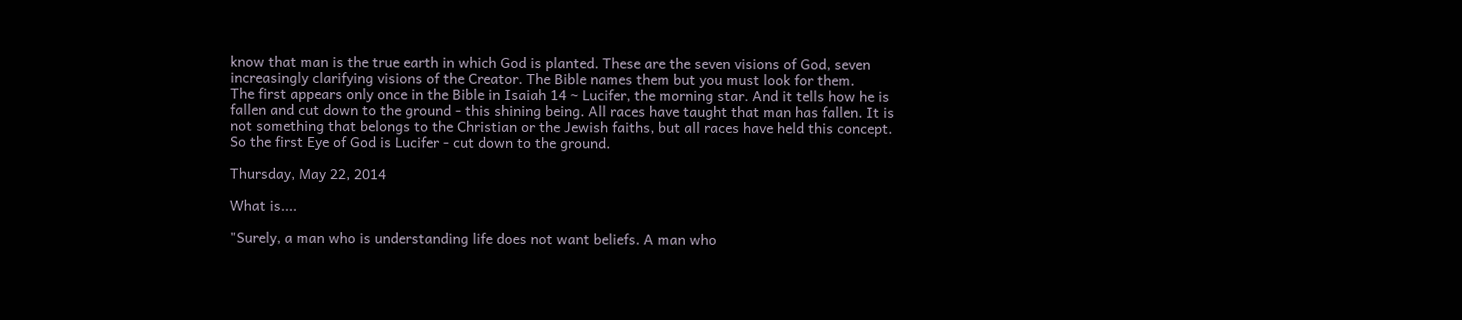know that man is the true earth in which God is planted. These are the seven visions of God, seven increasingly clarifying visions of the Creator. The Bible names them but you must look for them.
The first appears only once in the Bible in Isaiah 14 ~ Lucifer, the morning star. And it tells how he is fallen and cut down to the ground - this shining being. All races have taught that man has fallen. It is not something that belongs to the Christian or the Jewish faiths, but all races have held this concept. So the first Eye of God is Lucifer - cut down to the ground.

Thursday, May 22, 2014

What is....

"Surely, a man who is understanding life does not want beliefs. A man who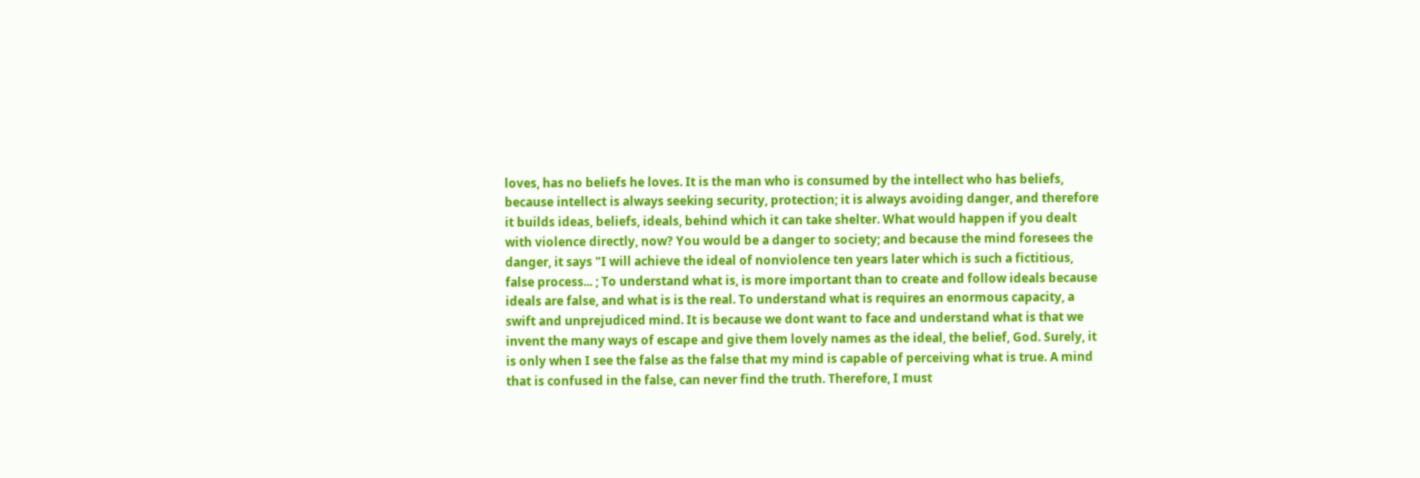loves, has no beliefs he loves. It is the man who is consumed by the intellect who has beliefs, because intellect is always seeking security, protection; it is always avoiding danger, and therefore it builds ideas, beliefs, ideals, behind which it can take shelter. What would happen if you dealt with violence directly, now? You would be a danger to society; and because the mind foresees the danger, it says "I will achieve the ideal of nonviolence ten years later which is such a fictitious, false process... ; To understand what is, is more important than to create and follow ideals because ideals are false, and what is is the real. To understand what is requires an enormous capacity, a swift and unprejudiced mind. It is because we dont want to face and understand what is that we invent the many ways of escape and give them lovely names as the ideal, the belief, God. Surely, it is only when I see the false as the false that my mind is capable of perceiving what is true. A mind that is confused in the false, can never find the truth. Therefore, I must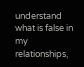understand what is false in my relationships,